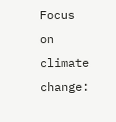Focus on climate change: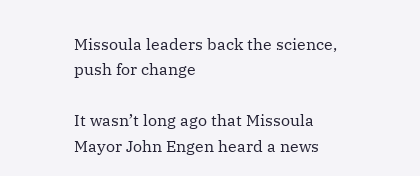Missoula leaders back the science, push for change

It wasn’t long ago that Missoula Mayor John Engen heard a news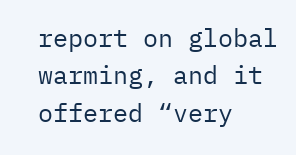report on global warming, and it offered “very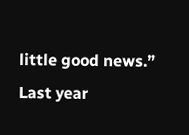little good news.” Last year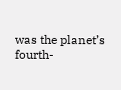was the planet’s fourth-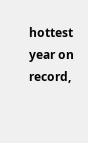hottest year on record,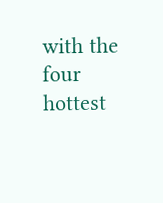with the four hottest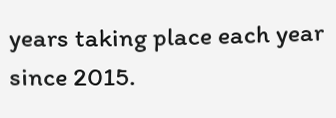years taking place each year since 2015.